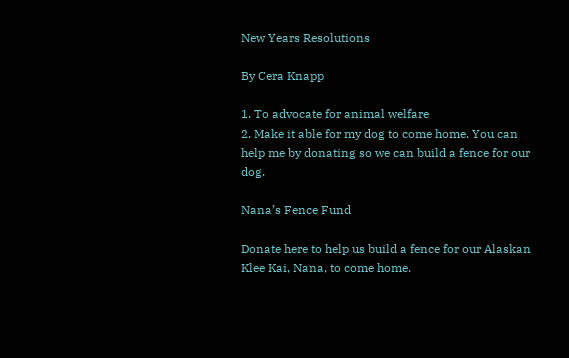New Years Resolutions

By Cera Knapp

1. To advocate for animal welfare
2. Make it able for my dog to come home. You can help me by donating so we can build a fence for our dog.

Nana’s Fence Fund

Donate here to help us build a fence for our Alaskan Klee Kai, Nana, to come home.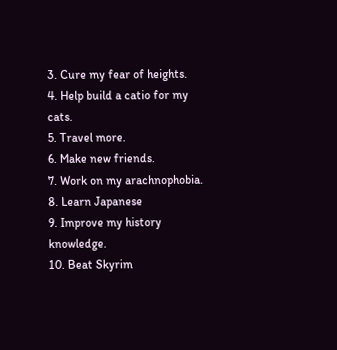3. Cure my fear of heights.
4. Help build a catio for my cats.
5. Travel more.
6. Make new friends.
7. Work on my arachnophobia.
8. Learn Japanese
9. Improve my history knowledge.
10. Beat Skyrim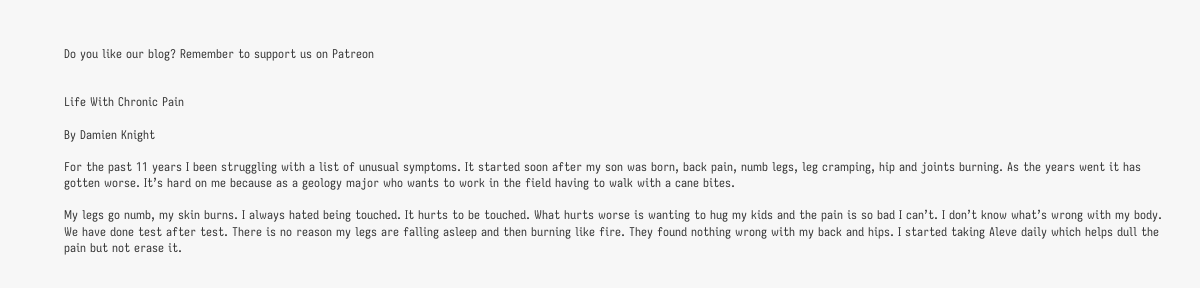Do you like our blog? Remember to support us on Patreon


Life With Chronic Pain

By Damien Knight

For the past 11 years I been struggling with a list of unusual symptoms. It started soon after my son was born, back pain, numb legs, leg cramping, hip and joints burning. As the years went it has gotten worse. It’s hard on me because as a geology major who wants to work in the field having to walk with a cane bites.

My legs go numb, my skin burns. I always hated being touched. It hurts to be touched. What hurts worse is wanting to hug my kids and the pain is so bad I can’t. I don’t know what’s wrong with my body. We have done test after test. There is no reason my legs are falling asleep and then burning like fire. They found nothing wrong with my back and hips. I started taking Aleve daily which helps dull the pain but not erase it.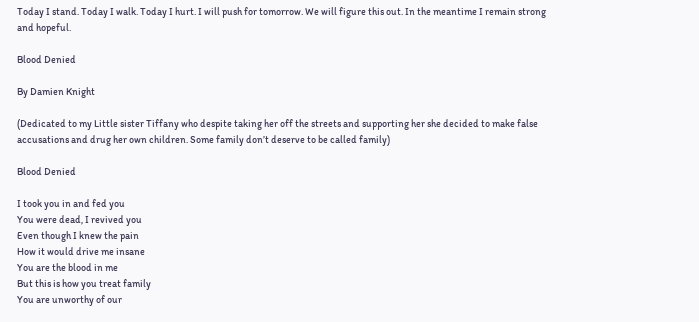Today I stand. Today I walk. Today I hurt. I will push for tomorrow. We will figure this out. In the meantime I remain strong and hopeful.

Blood Denied

By Damien Knight

(Dedicated to my Little sister Tiffany who despite taking her off the streets and supporting her she decided to make false accusations and drug her own children. Some family don’t deserve to be called family)

Blood Denied

I took you in and fed you
You were dead, I revived you
Even though I knew the pain
How it would drive me insane
You are the blood in me
But this is how you treat family
You are unworthy of our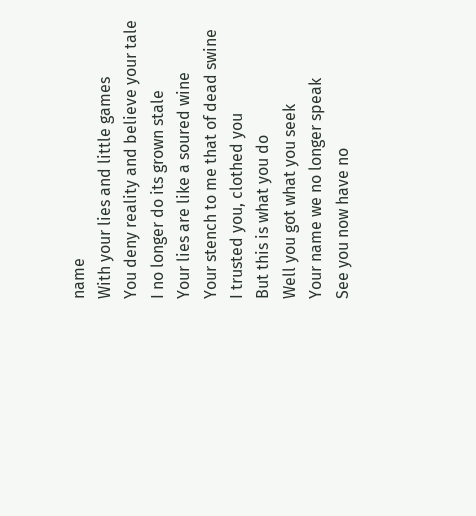name
With your lies and little games
You deny reality and believe your tale
I no longer do its grown stale
Your lies are like a soured wine
Your stench to me that of dead swine
I trusted you, clothed you
But this is what you do
Well you got what you seek
Your name we no longer speak
See you now have no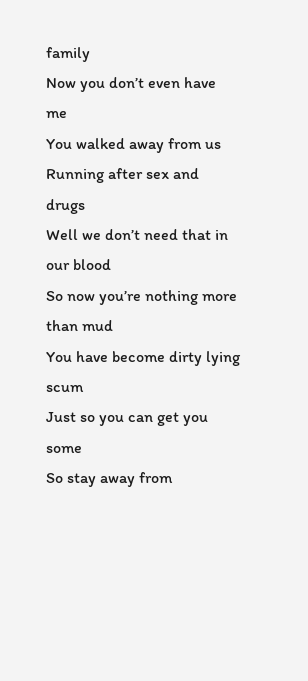family
Now you don’t even have me
You walked away from us
Running after sex and drugs
Well we don’t need that in our blood
So now you’re nothing more than mud
You have become dirty lying scum
Just so you can get you some
So stay away from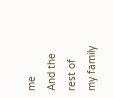me
And the rest of my family